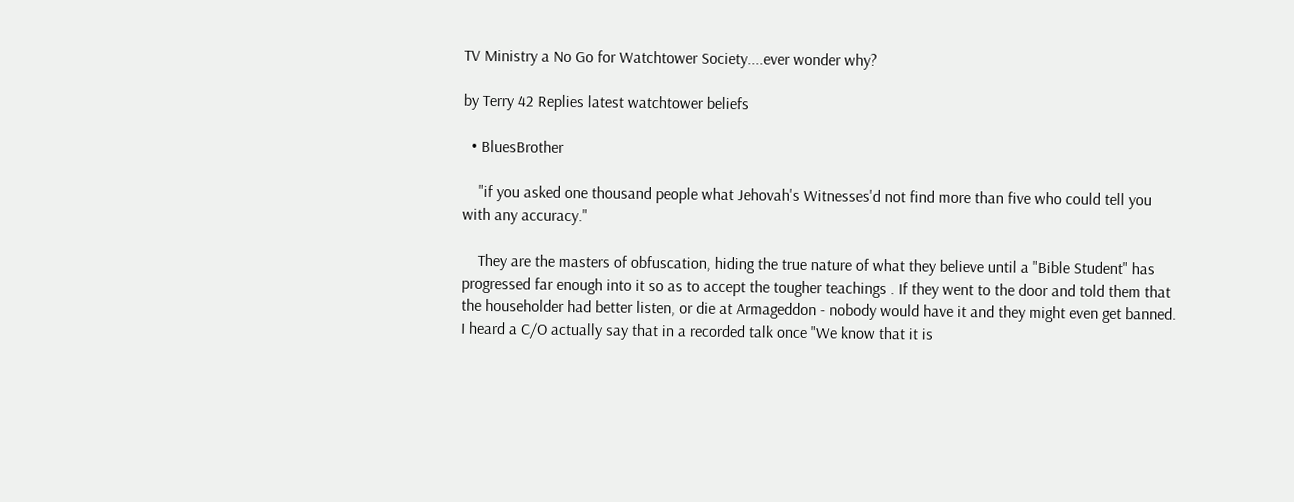TV Ministry a No Go for Watchtower Society....ever wonder why?

by Terry 42 Replies latest watchtower beliefs

  • BluesBrother

    "if you asked one thousand people what Jehovah's Witnesses'd not find more than five who could tell you with any accuracy."

    They are the masters of obfuscation, hiding the true nature of what they believe until a "Bible Student" has progressed far enough into it so as to accept the tougher teachings . If they went to the door and told them that the householder had better listen, or die at Armageddon - nobody would have it and they might even get banned. I heard a C/O actually say that in a recorded talk once "We know that it is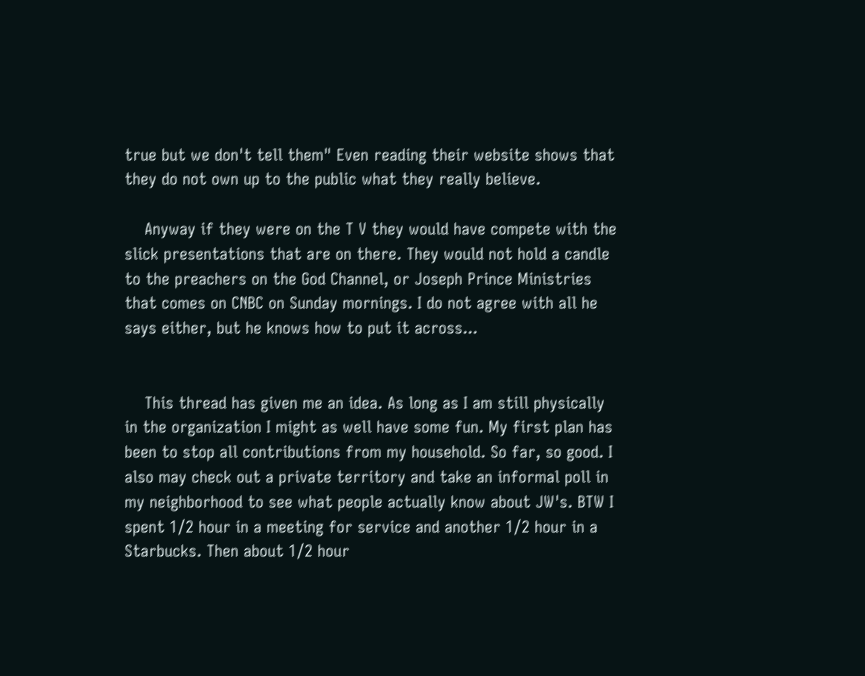true but we don't tell them" Even reading their website shows that they do not own up to the public what they really believe.

    Anyway if they were on the T V they would have compete with the slick presentations that are on there. They would not hold a candle to the preachers on the God Channel, or Joseph Prince Ministries that comes on CNBC on Sunday mornings. I do not agree with all he says either, but he knows how to put it across...


    This thread has given me an idea. As long as I am still physically in the organization I might as well have some fun. My first plan has been to stop all contributions from my household. So far, so good. I also may check out a private territory and take an informal poll in my neighborhood to see what people actually know about JW's. BTW I spent 1/2 hour in a meeting for service and another 1/2 hour in a Starbucks. Then about 1/2 hour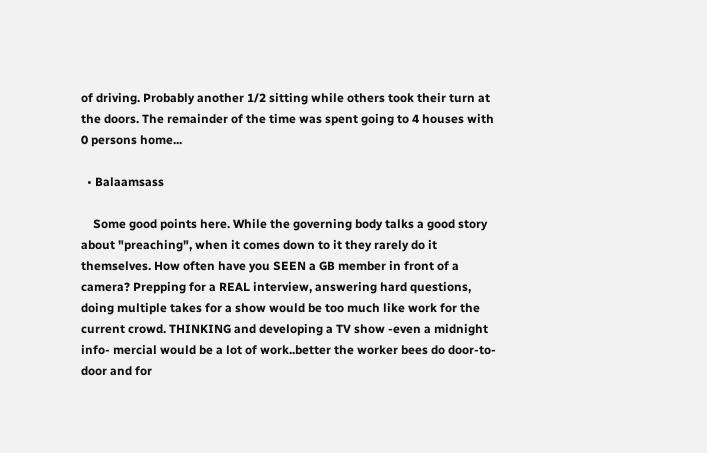of driving. Probably another 1/2 sitting while others took their turn at the doors. The remainder of the time was spent going to 4 houses with 0 persons home...

  • Balaamsass

    Some good points here. While the governing body talks a good story about "preaching", when it comes down to it they rarely do it themselves. How often have you SEEN a GB member in front of a camera? Prepping for a REAL interview, answering hard questions, doing multiple takes for a show would be too much like work for the current crowd. THINKING and developing a TV show -even a midnight info- mercial would be a lot of work..better the worker bees do door-to-door and for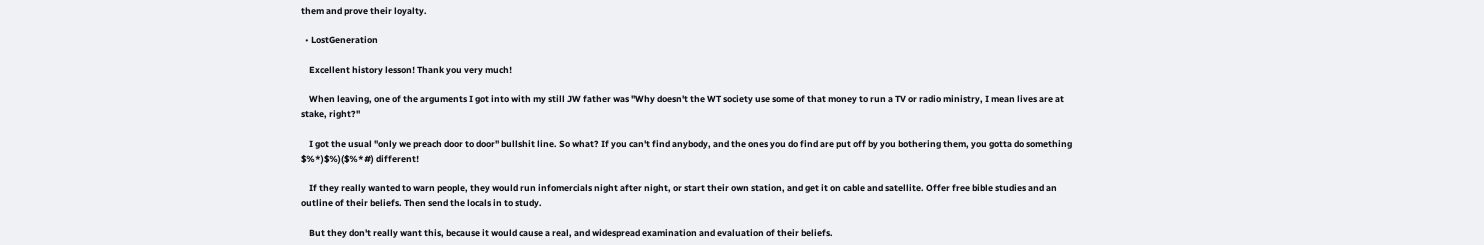them and prove their loyalty.

  • LostGeneration

    Excellent history lesson! Thank you very much!

    When leaving, one of the arguments I got into with my still JW father was "Why doesn't the WT society use some of that money to run a TV or radio ministry, I mean lives are at stake, right?"

    I got the usual "only we preach door to door" bullshit line. So what? If you can't find anybody, and the ones you do find are put off by you bothering them, you gotta do something $%*)$%)($%*#) different!

    If they really wanted to warn people, they would run infomercials night after night, or start their own station, and get it on cable and satellite. Offer free bible studies and an outline of their beliefs. Then send the locals in to study.

    But they don't really want this, because it would cause a real, and widespread examination and evaluation of their beliefs.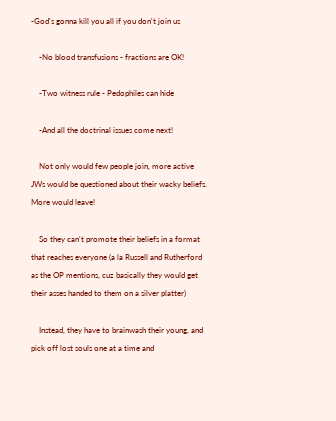-God's gonna kill you all if you don't join us

    -No blood transfusions - fractions are OK!

    -Two witness rule - Pedophiles can hide

    -And all the doctrinal issues come next!

    Not only would few people join, more active JWs would be questioned about their wacky beliefs. More would leave!

    So they can't promote their beliefs in a format that reaches everyone (a la Russell and Rutherford as the OP mentions, cuz basically they would get their asses handed to them on a silver platter)

    Instead, they have to brainwash their young, and pick off lost souls one at a time and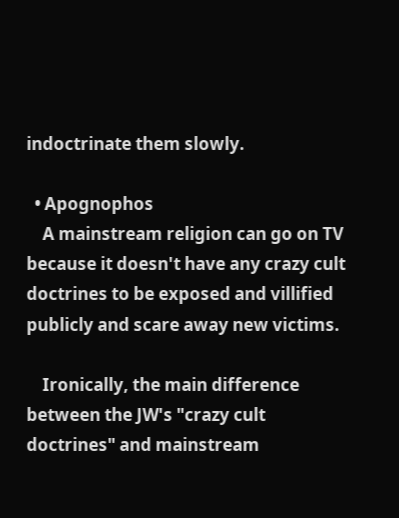indoctrinate them slowly.

  • Apognophos
    A mainstream religion can go on TV because it doesn't have any crazy cult doctrines to be exposed and villified publicly and scare away new victims.

    Ironically, the main difference between the JW's "crazy cult doctrines" and mainstream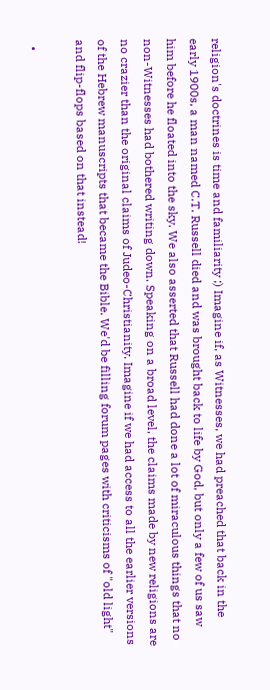religion's doctrines is time and familiarity ;) Imagine if, as Witnesses, we had preached that back in the early 1900s, a man named C.T. Russell died and was brought back to life by God, but only a few of us saw him before he floated into the sky. We also asserted that Russell had done a lot of miraculous things that no non-Witnesses had bothered writing down. Speaking on a broad level, the claims made by new religions are no crazier than the original claims of Judeo-Christianity. Imagine if we had access to all the earlier versions of the Hebrew manuscripts that became the Bible. We'd be filling forum pages with criticisms of "old light" and flip-flops based on that instead!

  •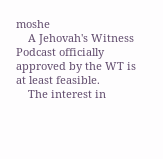moshe
    A Jehovah's Witness Podcast officially approved by the WT is at least feasible.
    The interest in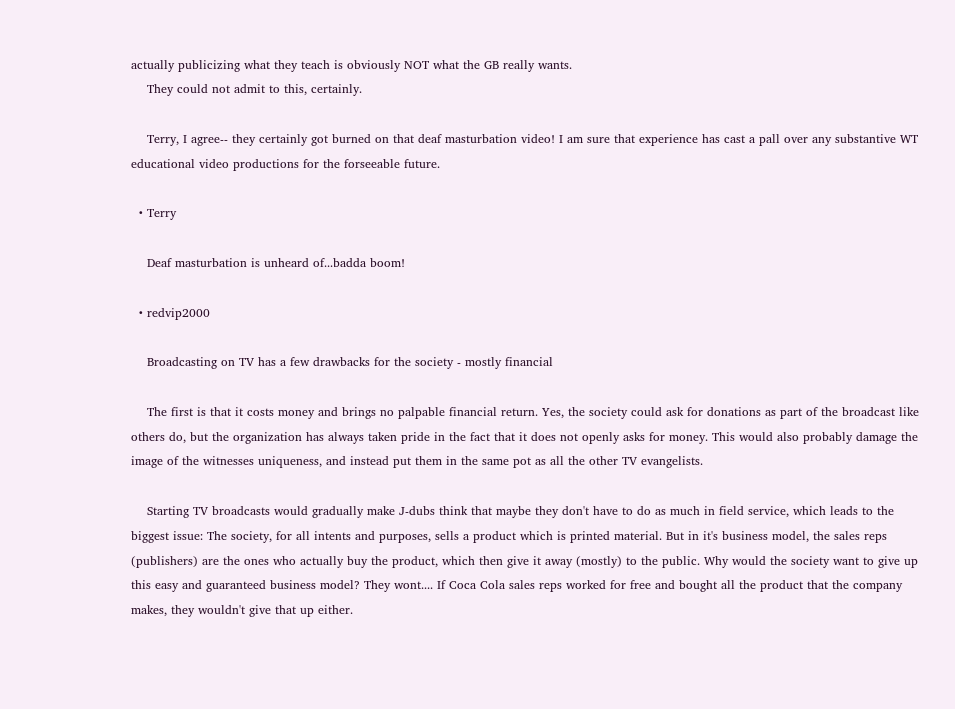actually publicizing what they teach is obviously NOT what the GB really wants.
    They could not admit to this, certainly.

    Terry, I agree-- they certainly got burned on that deaf masturbation video! I am sure that experience has cast a pall over any substantive WT educational video productions for the forseeable future.

  • Terry

    Deaf masturbation is unheard of...badda boom!

  • redvip2000

    Broadcasting on TV has a few drawbacks for the society - mostly financial

    The first is that it costs money and brings no palpable financial return. Yes, the society could ask for donations as part of the broadcast like others do, but the organization has always taken pride in the fact that it does not openly asks for money. This would also probably damage the image of the witnesses uniqueness, and instead put them in the same pot as all the other TV evangelists.

    Starting TV broadcasts would gradually make J-dubs think that maybe they don't have to do as much in field service, which leads to the biggest issue: The society, for all intents and purposes, sells a product which is printed material. But in it's business model, the sales reps (publishers) are the ones who actually buy the product, which then give it away (mostly) to the public. Why would the society want to give up this easy and guaranteed business model? They wont.... If Coca Cola sales reps worked for free and bought all the product that the company makes, they wouldn't give that up either.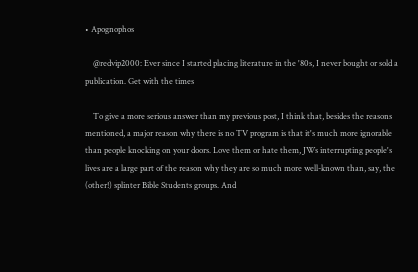• Apognophos

    @redvip2000: Ever since I started placing literature in the '80s, I never bought or sold a publication. Get with the times

    To give a more serious answer than my previous post, I think that, besides the reasons mentioned, a major reason why there is no TV program is that it's much more ignorable than people knocking on your doors. Love them or hate them, JWs interrupting people's lives are a large part of the reason why they are so much more well-known than, say, the (other!) splinter Bible Students groups. And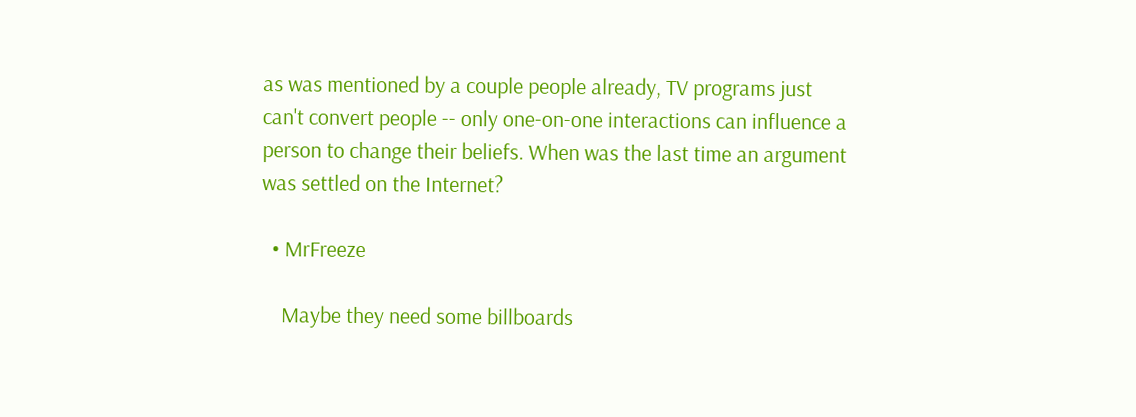as was mentioned by a couple people already, TV programs just can't convert people -- only one-on-one interactions can influence a person to change their beliefs. When was the last time an argument was settled on the Internet?

  • MrFreeze

    Maybe they need some billboards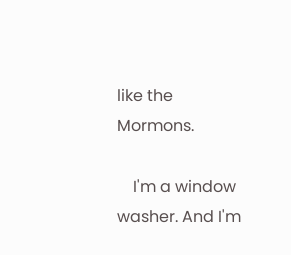like the Mormons.

    I'm a window washer. And I'm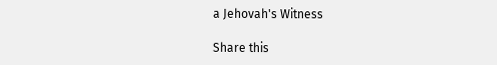a Jehovah's Witness

Share this